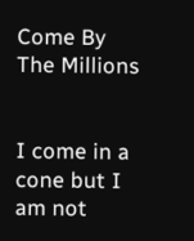Come By The Millions


I come in a cone but I am not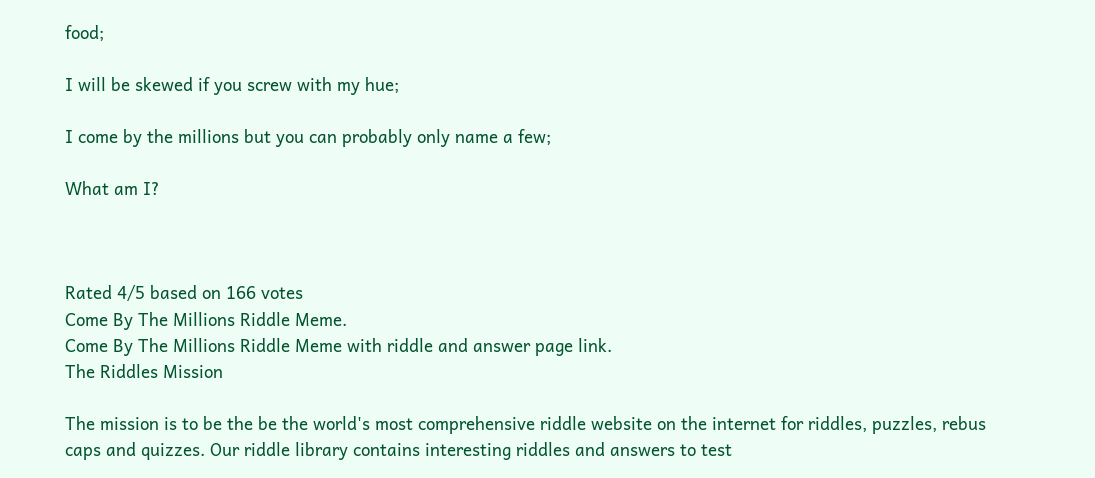food;

I will be skewed if you screw with my hue;

I come by the millions but you can probably only name a few;

What am I?



Rated 4/5 based on 166 votes
Come By The Millions Riddle Meme.
Come By The Millions Riddle Meme with riddle and answer page link.
The Riddles Mission

The mission is to be the be the world's most comprehensive riddle website on the internet for riddles, puzzles, rebus caps and quizzes. Our riddle library contains interesting riddles and answers to test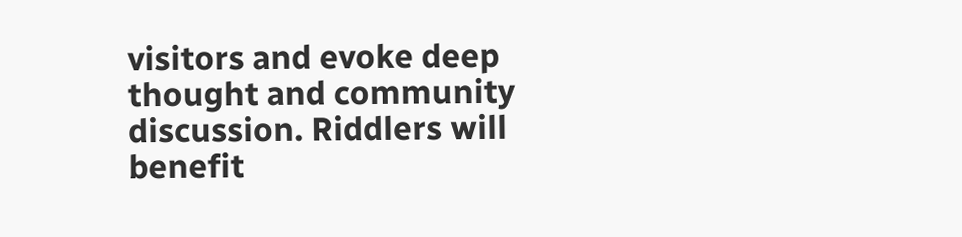visitors and evoke deep thought and community discussion. Riddlers will benefit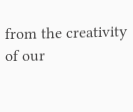from the creativity of our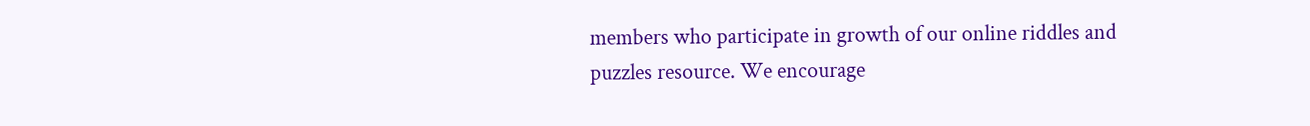members who participate in growth of our online riddles and puzzles resource. We encourage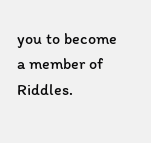you to become a member of Riddles.